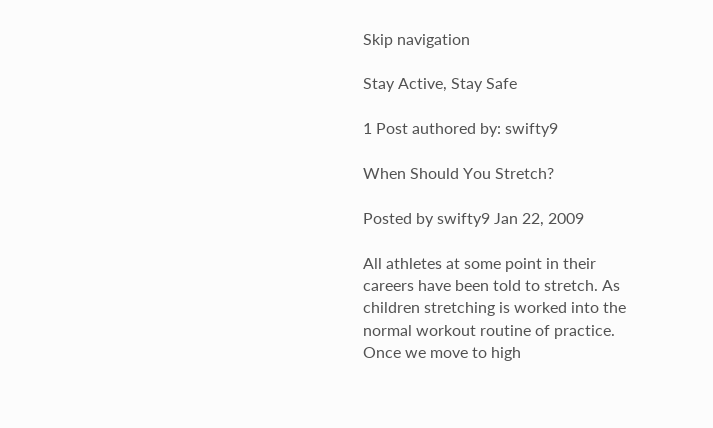Skip navigation

Stay Active, Stay Safe

1 Post authored by: swifty9

When Should You Stretch?

Posted by swifty9 Jan 22, 2009

All athletes at some point in their careers have been told to stretch. As children stretching is worked into the normal workout routine of practice. Once we move to high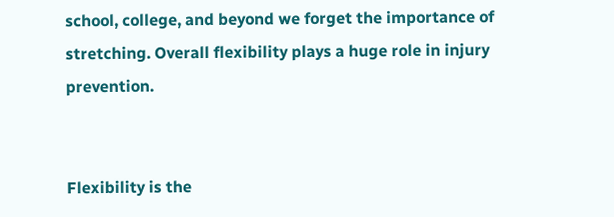school, college, and beyond we forget the importance of stretching. Overall flexibility plays a huge role in injury prevention.


Flexibility is the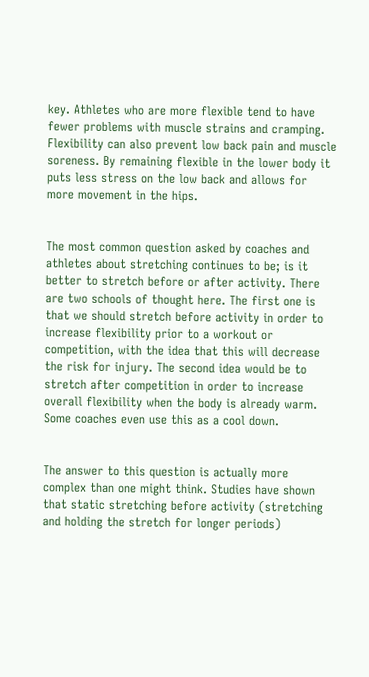key. Athletes who are more flexible tend to have fewer problems with muscle strains and cramping. Flexibility can also prevent low back pain and muscle soreness. By remaining flexible in the lower body it puts less stress on the low back and allows for more movement in the hips.


The most common question asked by coaches and athletes about stretching continues to be; is it better to stretch before or after activity. There are two schools of thought here. The first one is that we should stretch before activity in order to increase flexibility prior to a workout or competition, with the idea that this will decrease the risk for injury. The second idea would be to stretch after competition in order to increase overall flexibility when the body is already warm. Some coaches even use this as a cool down.


The answer to this question is actually more complex than one might think. Studies have shown that static stretching before activity (stretching and holding the stretch for longer periods)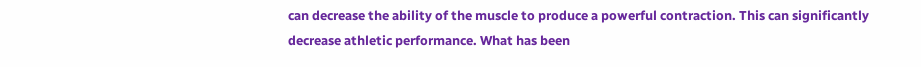can decrease the ability of the muscle to produce a powerful contraction. This can significantly decrease athletic performance. What has been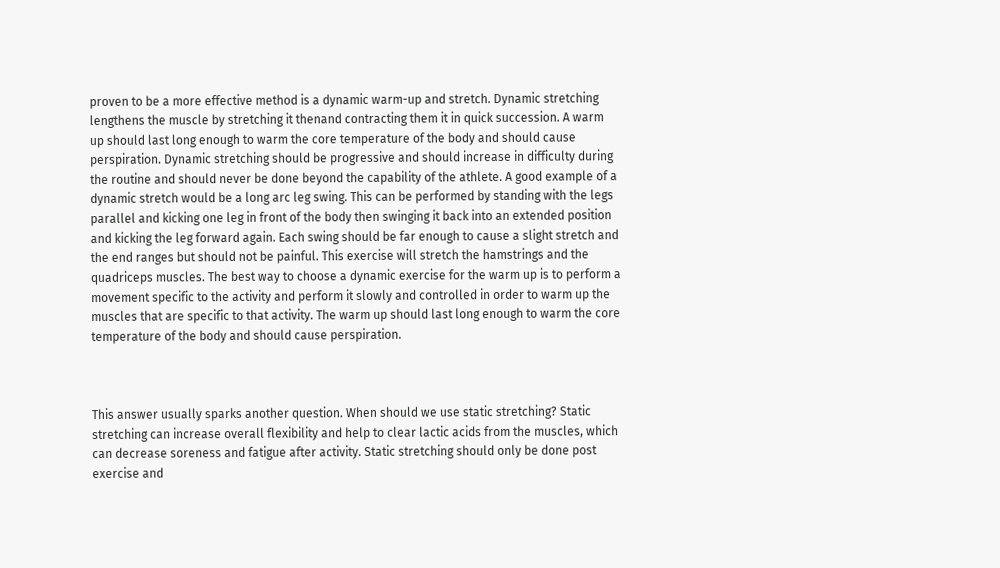proven to be a more effective method is a dynamic warm-up and stretch. Dynamic stretching lengthens the muscle by stretching it thenand contracting them it in quick succession. A warm up should last long enough to warm the core temperature of the body and should cause perspiration. Dynamic stretching should be progressive and should increase in difficulty during the routine and should never be done beyond the capability of the athlete. A good example of a dynamic stretch would be a long arc leg swing. This can be performed by standing with the legs parallel and kicking one leg in front of the body then swinging it back into an extended position and kicking the leg forward again. Each swing should be far enough to cause a slight stretch and the end ranges but should not be painful. This exercise will stretch the hamstrings and the quadriceps muscles. The best way to choose a dynamic exercise for the warm up is to perform a movement specific to the activity and perform it slowly and controlled in order to warm up the muscles that are specific to that activity. The warm up should last long enough to warm the core temperature of the body and should cause perspiration.



This answer usually sparks another question. When should we use static stretching? Static stretching can increase overall flexibility and help to clear lactic acids from the muscles, which can decrease soreness and fatigue after activity. Static stretching should only be done post exercise and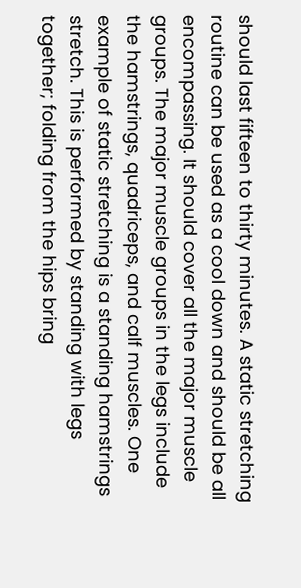should last fifteen to thirty minutes. A static stretching routine can be used as a cool down and should be all encompassing. It should cover all the major muscle groups. The major muscle groups in the legs include the hamstrings, quadriceps, and calf muscles. One example of static stretching is a standing hamstrings stretch. This is performed by standing with legs together; folding from the hips bring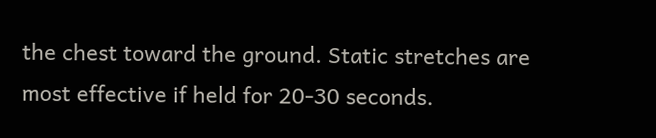the chest toward the ground. Static stretches are most effective if held for 20-30 seconds.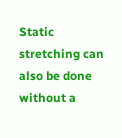Static stretching can also be done without a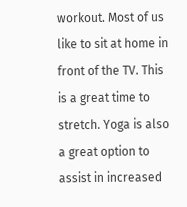workout. Most of us like to sit at home in front of the TV. This is a great time to stretch. Yoga is also a great option to assist in increased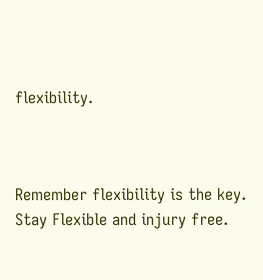flexibility.



Remember flexibility is the key. Stay Flexible and injury free.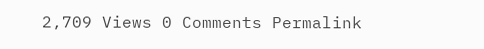2,709 Views 0 Comments Permalink